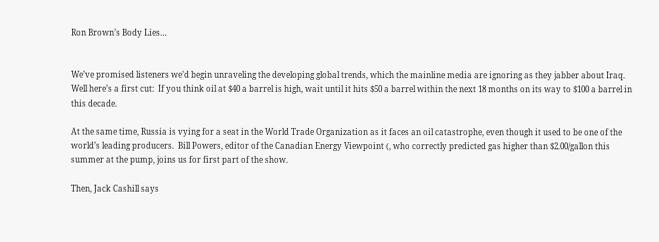Ron Brown’s Body Lies…


We’ve promised listeners we’d begin unraveling the developing global trends, which the mainline media are ignoring as they jabber about Iraq.  Well here’s a first cut:  If you think oil at $40 a barrel is high, wait until it hits $50 a barrel within the next 18 months on its way to $100 a barrel in this decade.

At the same time, Russia is vying for a seat in the World Trade Organization as it faces an oil catastrophe, even though it used to be one of the world’s leading producers.  Bill Powers, editor of the Canadian Energy Viewpoint (, who correctly predicted gas higher than $2.00/gallon this summer at the pump, joins us for first part of the show.

Then, Jack Cashill says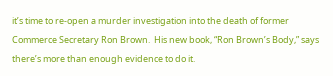it’s time to re-open a murder investigation into the death of former Commerce Secretary Ron Brown.  His new book, “Ron Brown’s Body,” says there’s more than enough evidence to do it.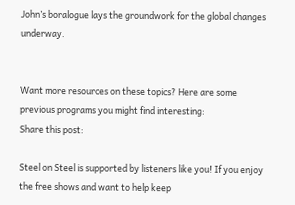John’s boralogue lays the groundwork for the global changes underway.


Want more resources on these topics? Here are some previous programs you might find interesting:
Share this post:

Steel on Steel is supported by listeners like you! If you enjoy the free shows and want to help keep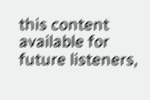this content available for future listeners,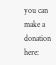you can make a donation here: